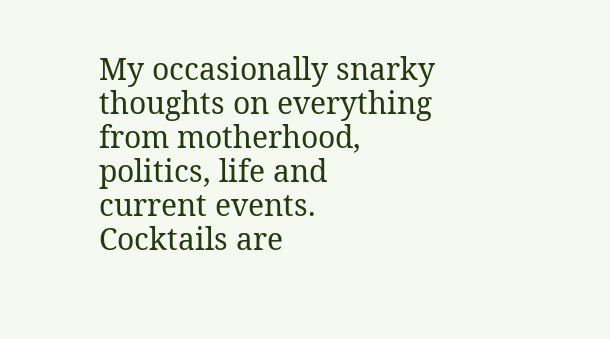My occasionally snarky thoughts on everything from motherhood, politics, life and current events. Cocktails are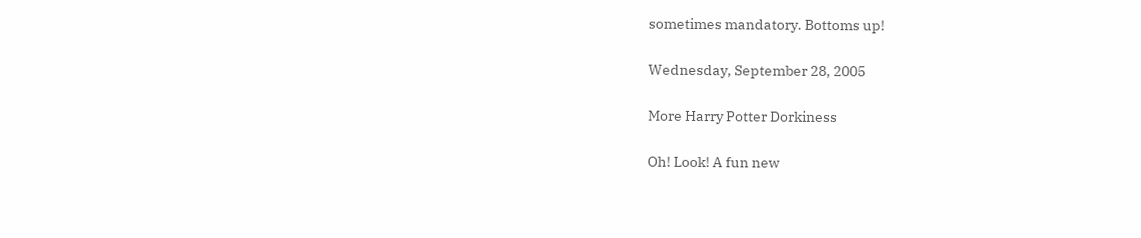sometimes mandatory. Bottoms up!

Wednesday, September 28, 2005

More Harry Potter Dorkiness

Oh! Look! A fun new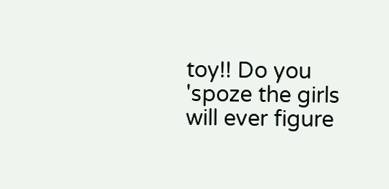toy!! Do you 'spoze the girls will ever figure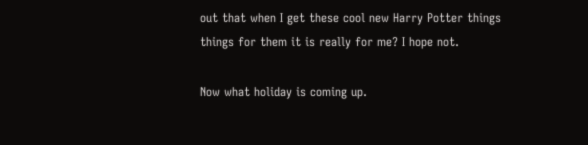out that when I get these cool new Harry Potter things things for them it is really for me? I hope not.

Now what holiday is coming up.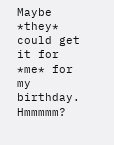Maybe *they* could get it for *me* for my birthday. Hmmmmm?